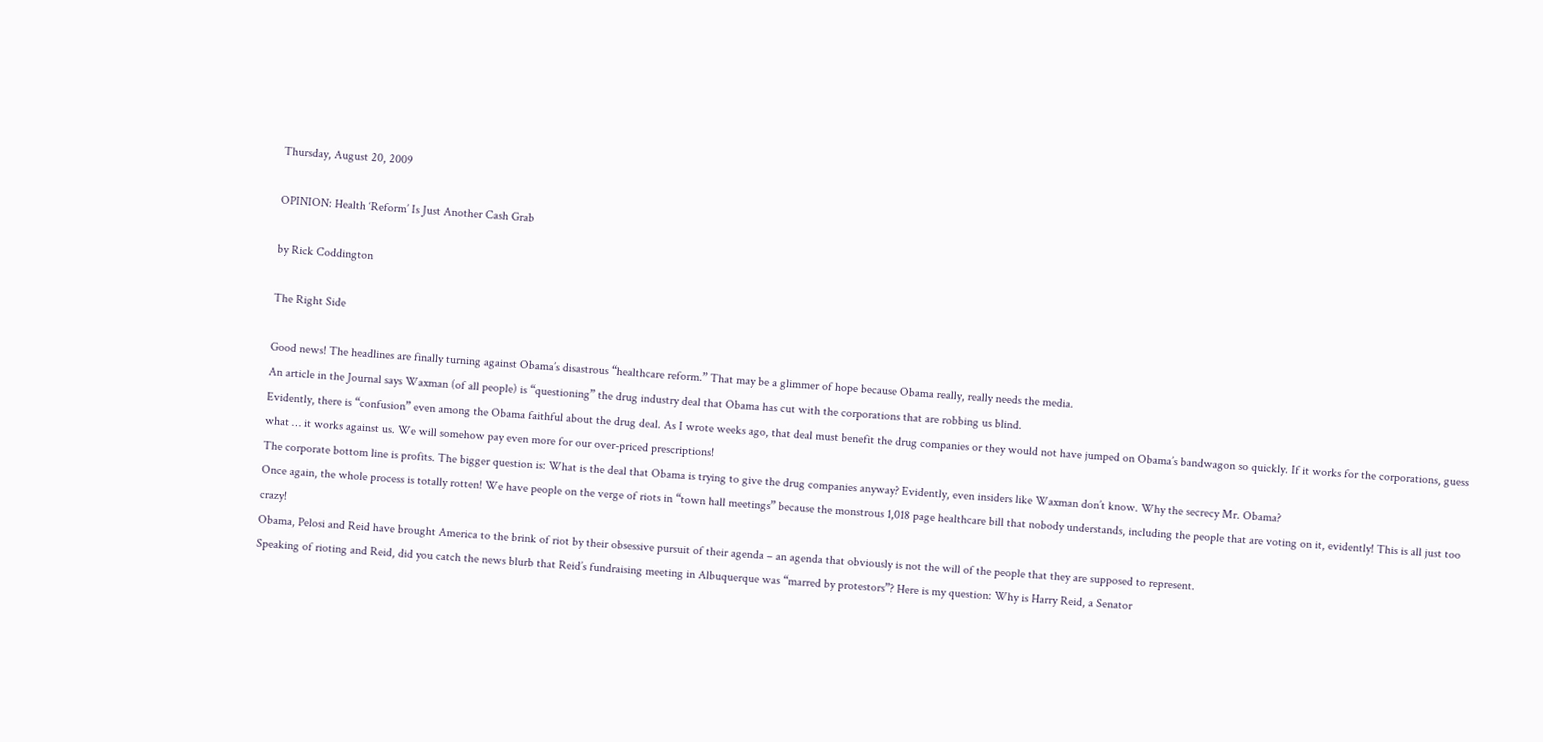Thursday, August 20, 2009

OPINION: Health ‘Reform’ Is Just Another Cash Grab

by Rick Coddington

The Right Side

Good news! The headlines are finally turning against Obama’s disastrous “healthcare reform.” That may be a glimmer of hope because Obama really, really needs the media.
An article in the Journal says Waxman (of all people) is “questioning” the drug industry deal that Obama has cut with the corporations that are robbing us blind.
Evidently, there is “confusion” even among the Obama faithful about the drug deal. As I wrote weeks ago, that deal must benefit the drug companies or they would not have jumped on Obama’s bandwagon so quickly. If it works for the corporations, guess what … it works against us. We will somehow pay even more for our over-priced prescriptions!
The corporate bottom line is profits. The bigger question is: What is the deal that Obama is trying to give the drug companies anyway? Evidently, even insiders like Waxman don’t know. Why the secrecy Mr. Obama?
Once again, the whole process is totally rotten! We have people on the verge of riots in “town hall meetings” because the monstrous 1,018 page healthcare bill that nobody understands, including the people that are voting on it, evidently! This is all just too crazy!
Obama, Pelosi and Reid have brought America to the brink of riot by their obsessive pursuit of their agenda – an agenda that obviously is not the will of the people that they are supposed to represent.
Speaking of rioting and Reid, did you catch the news blurb that Reid’s fundraising meeting in Albuquerque was “marred by protestors”? Here is my question: Why is Harry Reid, a Senator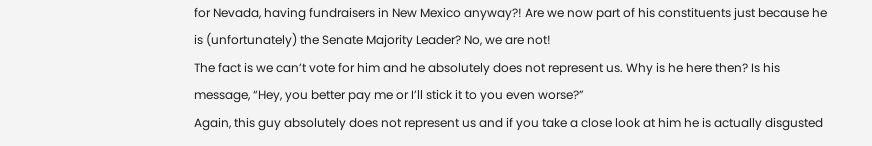for Nevada, having fundraisers in New Mexico anyway?! Are we now part of his constituents just because he is (unfortunately) the Senate Majority Leader? No, we are not!
The fact is we can’t vote for him and he absolutely does not represent us. Why is he here then? Is his message, “Hey, you better pay me or I’ll stick it to you even worse?”
Again, this guy absolutely does not represent us and if you take a close look at him he is actually disgusted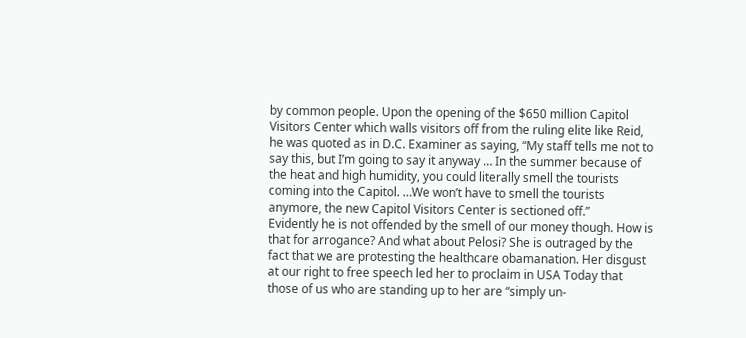by common people. Upon the opening of the $650 million Capitol Visitors Center which walls visitors off from the ruling elite like Reid, he was quoted as in D.C. Examiner as saying, “My staff tells me not to say this, but I’m going to say it anyway … In the summer because of the heat and high humidity, you could literally smell the tourists coming into the Capitol. …We won’t have to smell the tourists anymore, the new Capitol Visitors Center is sectioned off.”
Evidently he is not offended by the smell of our money though. How is that for arrogance? And what about Pelosi? She is outraged by the fact that we are protesting the healthcare obamanation. Her disgust at our right to free speech led her to proclaim in USA Today that those of us who are standing up to her are “simply un-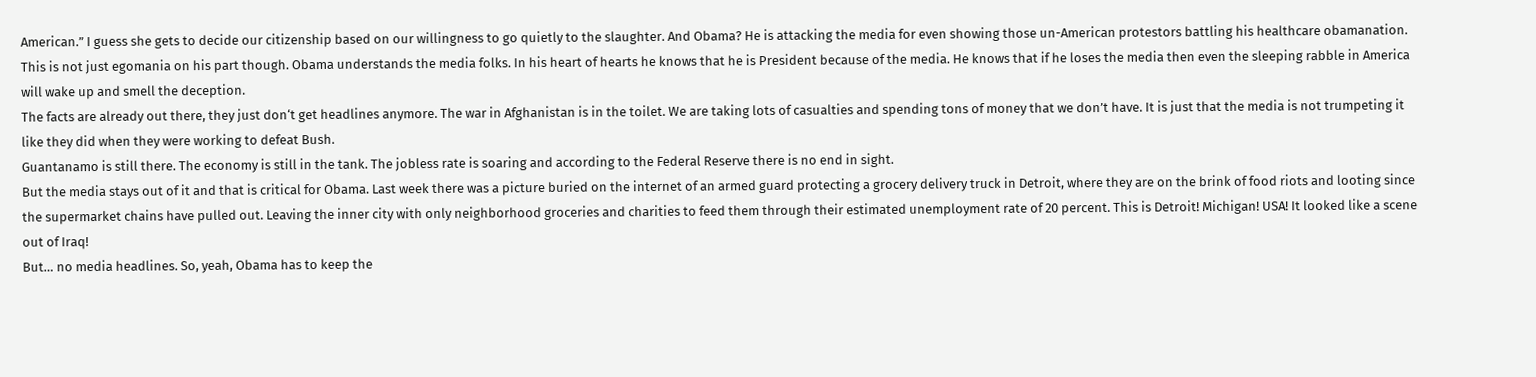American.” I guess she gets to decide our citizenship based on our willingness to go quietly to the slaughter. And Obama? He is attacking the media for even showing those un-American protestors battling his healthcare obamanation.
This is not just egomania on his part though. Obama understands the media folks. In his heart of hearts he knows that he is President because of the media. He knows that if he loses the media then even the sleeping rabble in America will wake up and smell the deception.
The facts are already out there, they just don‘t get headlines anymore. The war in Afghanistan is in the toilet. We are taking lots of casualties and spending tons of money that we don’t have. It is just that the media is not trumpeting it like they did when they were working to defeat Bush.
Guantanamo is still there. The economy is still in the tank. The jobless rate is soaring and according to the Federal Reserve there is no end in sight.
But the media stays out of it and that is critical for Obama. Last week there was a picture buried on the internet of an armed guard protecting a grocery delivery truck in Detroit, where they are on the brink of food riots and looting since the supermarket chains have pulled out. Leaving the inner city with only neighborhood groceries and charities to feed them through their estimated unemployment rate of 20 percent. This is Detroit! Michigan! USA! It looked like a scene out of Iraq!
But… no media headlines. So, yeah, Obama has to keep the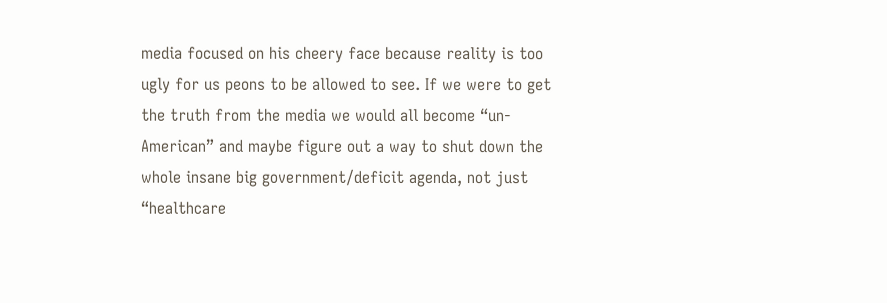media focused on his cheery face because reality is too ugly for us peons to be allowed to see. If we were to get the truth from the media we would all become “un-American” and maybe figure out a way to shut down the whole insane big government/deficit agenda, not just “healthcare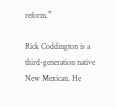reform.”

Rick Coddington is a third-generation native New Mexican. He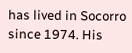has lived in Socorro since 1974. His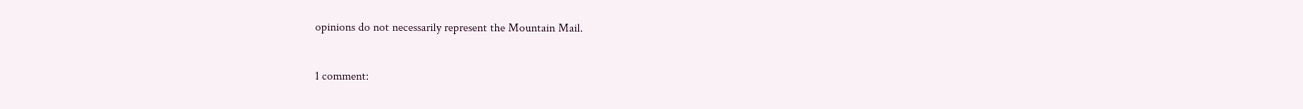opinions do not necessarily represent the Mountain Mail.

1 comment: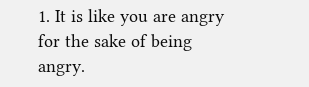1. It is like you are angry for the sake of being angry.